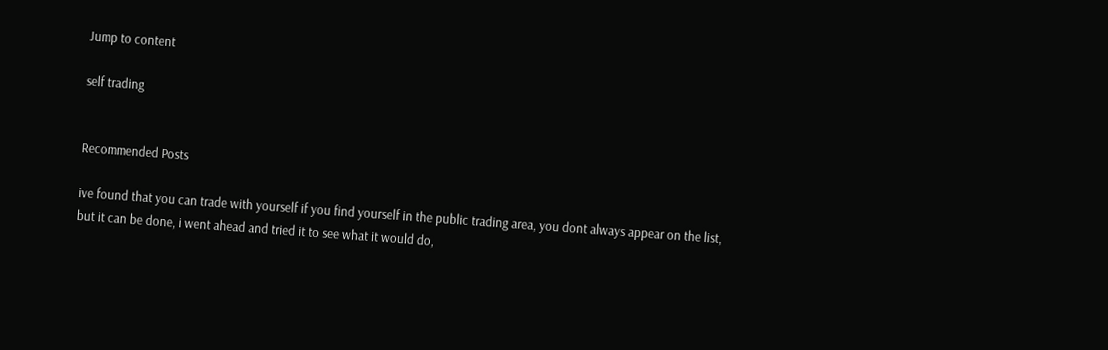Jump to content

self trading


Recommended Posts

ive found that you can trade with yourself if you find yourself in the public trading area, you dont always appear on the list, but it can be done, i went ahead and tried it to see what it would do,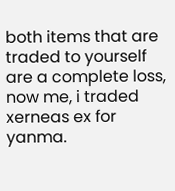both items that are traded to yourself are a complete loss, now me, i traded xerneas ex for yanma.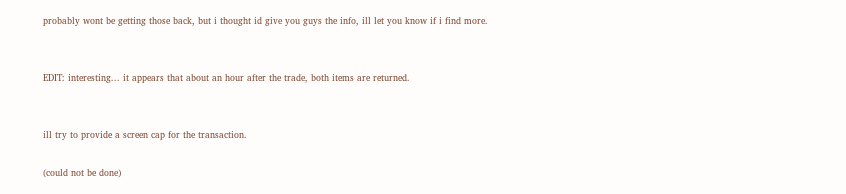probably wont be getting those back, but i thought id give you guys the info, ill let you know if i find more.


EDIT: interesting... it appears that about an hour after the trade, both items are returned.


ill try to provide a screen cap for the transaction.

(could not be done)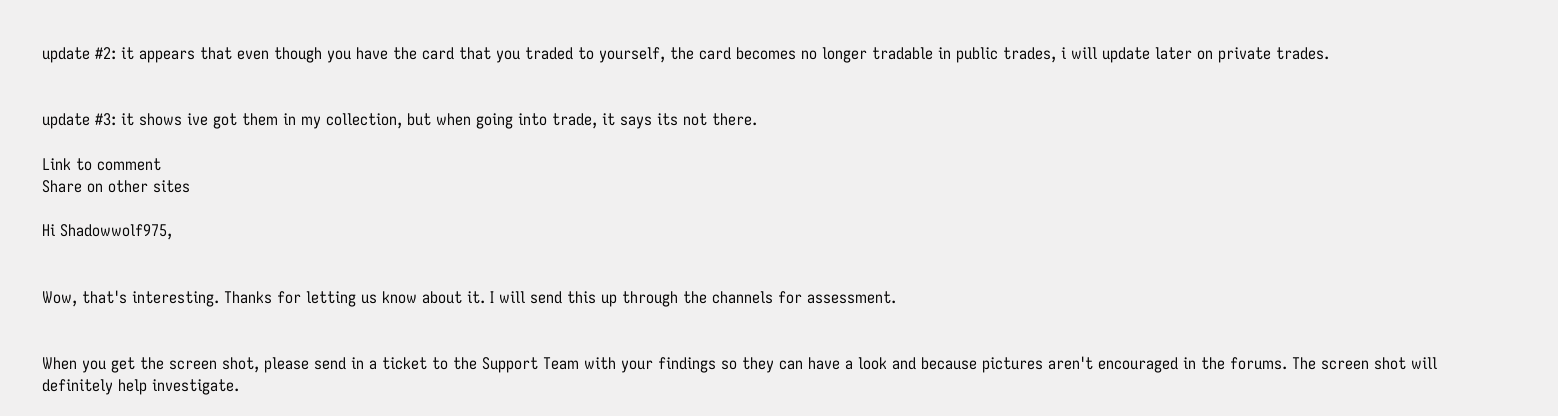update #2: it appears that even though you have the card that you traded to yourself, the card becomes no longer tradable in public trades, i will update later on private trades.


update #3: it shows ive got them in my collection, but when going into trade, it says its not there.

Link to comment
Share on other sites

Hi Shadowwolf975,


Wow, that's interesting. Thanks for letting us know about it. I will send this up through the channels for assessment.


When you get the screen shot, please send in a ticket to the Support Team with your findings so they can have a look and because pictures aren't encouraged in the forums. The screen shot will definitely help investigate.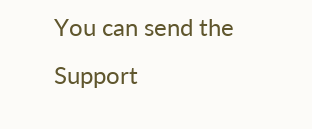You can send the Support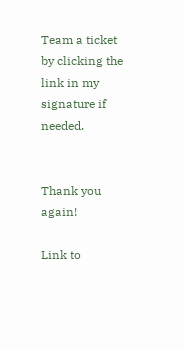Team a ticket by clicking the link in my signature if needed.


Thank you again!

Link to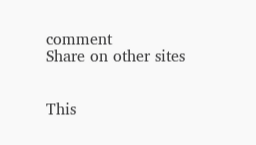comment
Share on other sites


This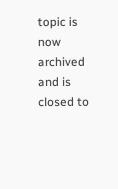topic is now archived and is closed to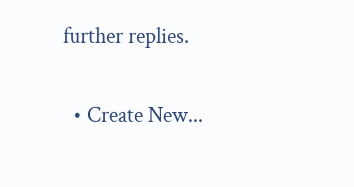further replies.

  • Create New...